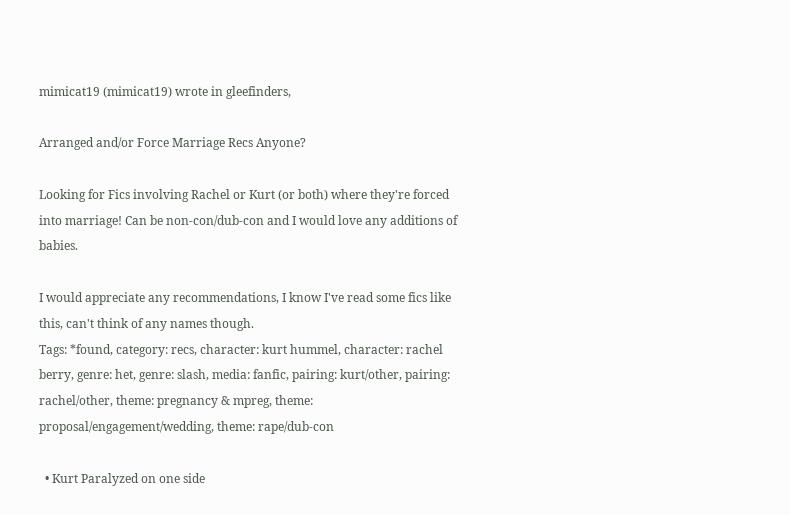mimicat19 (mimicat19) wrote in gleefinders,

Arranged and/or Force Marriage Recs Anyone?

Looking for Fics involving Rachel or Kurt (or both) where they're forced into marriage! Can be non-con/dub-con and I would love any additions of babies.

I would appreciate any recommendations, I know I've read some fics like this, can't think of any names though.
Tags: *found, category: recs, character: kurt hummel, character: rachel berry, genre: het, genre: slash, media: fanfic, pairing: kurt/other, pairing: rachel/other, theme: pregnancy & mpreg, theme: proposal/engagement/wedding, theme: rape/dub-con

  • Kurt Paralyzed on one side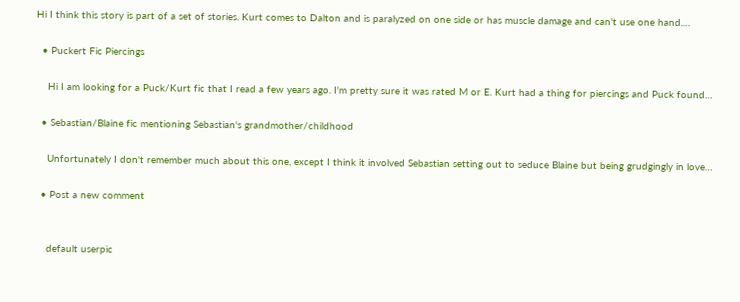Hi I think this story is part of a set of stories. Kurt comes to Dalton and is paralyzed on one side or has muscle damage and can't use one hand.…

  • Puckert Fic Piercings

    Hi I am looking for a Puck/Kurt fic that I read a few years ago. I'm pretty sure it was rated M or E. Kurt had a thing for piercings and Puck found…

  • Sebastian/Blaine fic mentioning Sebastian's grandmother/childhood

    Unfortunately I don't remember much about this one, except I think it involved Sebastian setting out to seduce Blaine but being grudgingly in love…

  • Post a new comment


    default userpic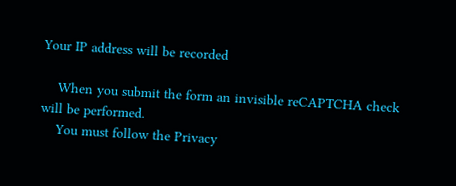Your IP address will be recorded

    When you submit the form an invisible reCAPTCHA check will be performed.
    You must follow the Privacy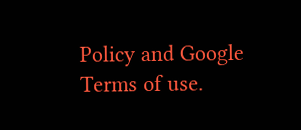Policy and Google Terms of use.